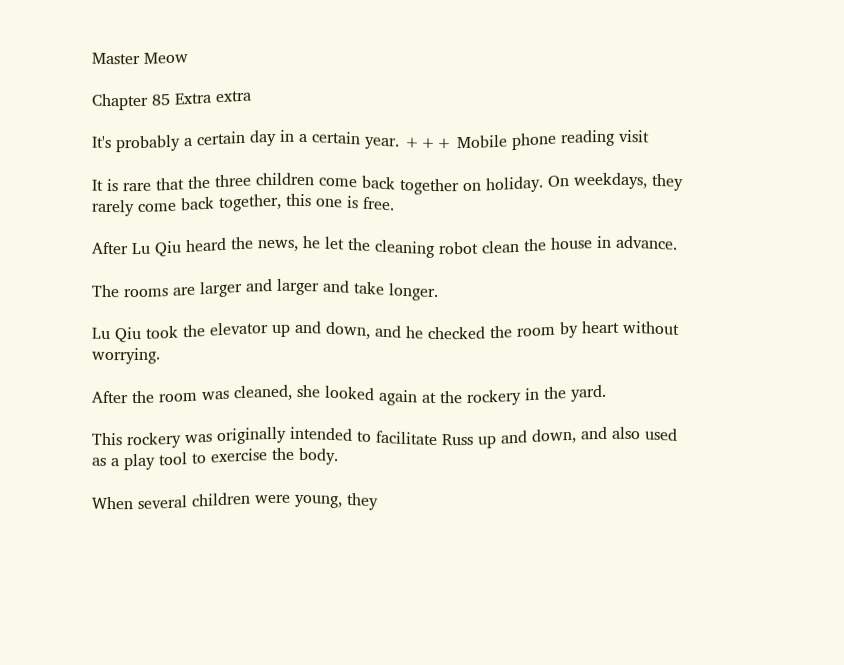Master Meow

Chapter 85 Extra extra

It's probably a certain day in a certain year. +++ Mobile phone reading visit

It is rare that the three children come back together on holiday. On weekdays, they rarely come back together, this one is free.

After Lu Qiu heard the news, he let the cleaning robot clean the house in advance.

The rooms are larger and larger and take longer.

Lu Qiu took the elevator up and down, and he checked the room by heart without worrying.

After the room was cleaned, she looked again at the rockery in the yard.

This rockery was originally intended to facilitate Russ up and down, and also used as a play tool to exercise the body.

When several children were young, they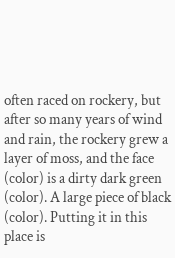often raced on rockery, but after so many years of wind and rain, the rockery grew a layer of moss, and the face (color) is a dirty dark green (color). A large piece of black (color). Putting it in this place is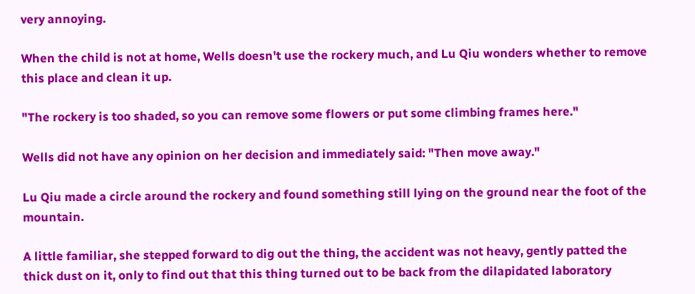very annoying.

When the child is not at home, Wells doesn't use the rockery much, and Lu Qiu wonders whether to remove this place and clean it up.

"The rockery is too shaded, so you can remove some flowers or put some climbing frames here."

Wells did not have any opinion on her decision and immediately said: "Then move away."

Lu Qiu made a circle around the rockery and found something still lying on the ground near the foot of the mountain.

A little familiar, she stepped forward to dig out the thing, the accident was not heavy, gently patted the thick dust on it, only to find out that this thing turned out to be back from the dilapidated laboratory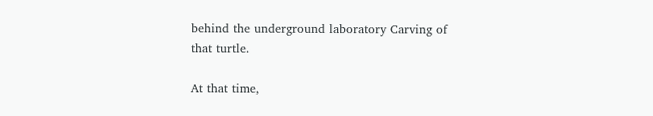behind the underground laboratory Carving of that turtle.

At that time,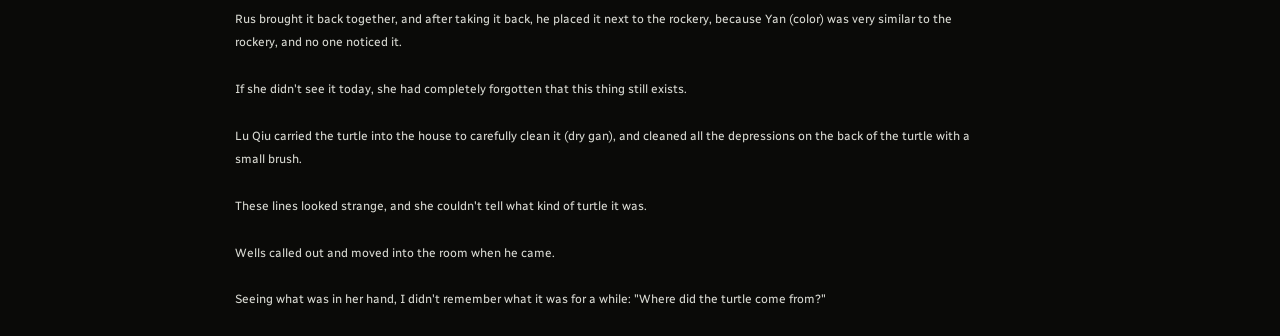Rus brought it back together, and after taking it back, he placed it next to the rockery, because Yan (color) was very similar to the rockery, and no one noticed it.

If she didn't see it today, she had completely forgotten that this thing still exists.

Lu Qiu carried the turtle into the house to carefully clean it (dry gan), and cleaned all the depressions on the back of the turtle with a small brush.

These lines looked strange, and she couldn't tell what kind of turtle it was.

Wells called out and moved into the room when he came.

Seeing what was in her hand, I didn't remember what it was for a while: "Where did the turtle come from?"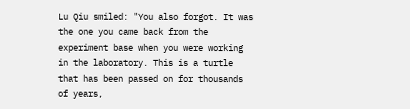Lu Qiu smiled: "You also forgot. It was the one you came back from the experiment base when you were working in the laboratory. This is a turtle that has been passed on for thousands of years,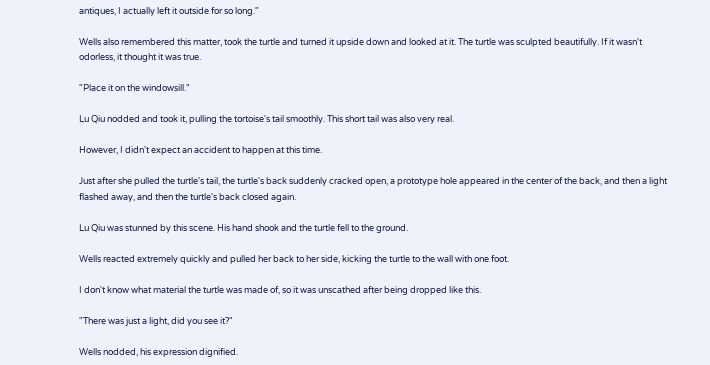antiques, I actually left it outside for so long."

Wells also remembered this matter, took the turtle and turned it upside down and looked at it. The turtle was sculpted beautifully. If it wasn't odorless, it thought it was true.

"Place it on the windowsill."

Lu Qiu nodded and took it, pulling the tortoise's tail smoothly. This short tail was also very real.

However, I didn't expect an accident to happen at this time.

Just after she pulled the turtle's tail, the turtle's back suddenly cracked open, a prototype hole appeared in the center of the back, and then a light flashed away, and then the turtle's back closed again.

Lu Qiu was stunned by this scene. His hand shook and the turtle fell to the ground.

Wells reacted extremely quickly and pulled her back to her side, kicking the turtle to the wall with one foot.

I don't know what material the turtle was made of, so it was unscathed after being dropped like this.

"There was just a light, did you see it?"

Wells nodded, his expression dignified.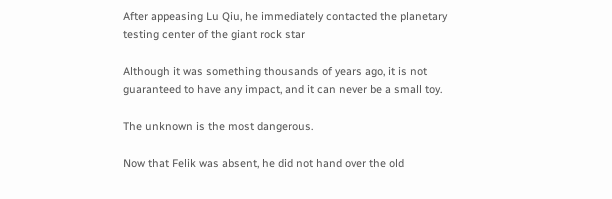After appeasing Lu Qiu, he immediately contacted the planetary testing center of the giant rock star

Although it was something thousands of years ago, it is not guaranteed to have any impact, and it can never be a small toy.

The unknown is the most dangerous.

Now that Felik was absent, he did not hand over the old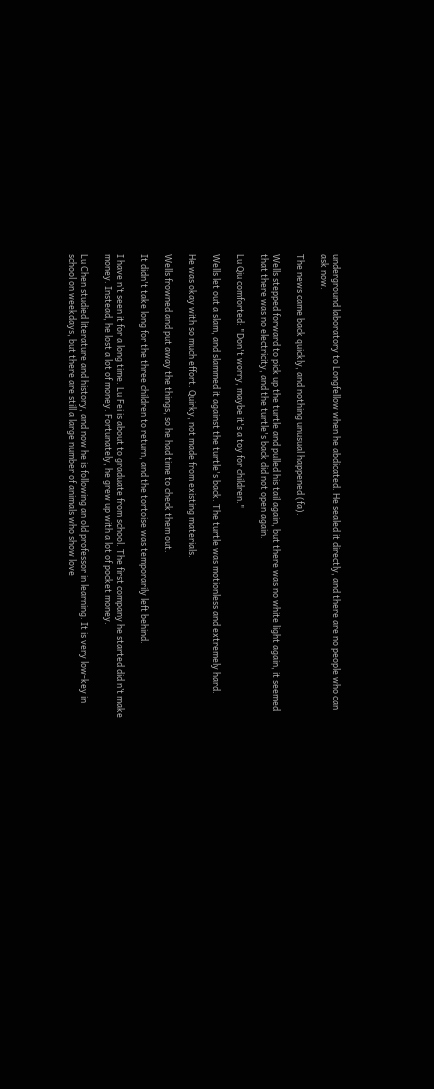underground laboratory to Longfellow when he abdicated. He sealed it directly, and there are no people who can ask now.

The news came back quickly, and nothing unusual happened (fa).

Wells stepped forward to pick up the turtle and pulled his tail again, but there was no white light again, it seemed that there was no electricity, and the turtle's back did not open again.

Lu Qiu comforted: "Don't worry, maybe it's a toy for children."

Wells let out a slam, and slammed it against the turtle's back. The turtle was motionless and extremely hard.

He was okay with so much effort. Quirky, not made from existing materials.

Wells frowned and put away the things, so he had time to check them out.

It didn't take long for the three children to return, and the tortoise was temporarily left behind.

I have n’t seen it for a long time. Lu Fei is about to graduate from school. The first company he started did n’t make money. Instead, he lost a lot of money. Fortunately, he grew up with a lot of pocket money.

Lu Chen studied literature and history, and now he is following an old professor in learning. It is very low-key in school on weekdays, but there are still a large number of animals who show love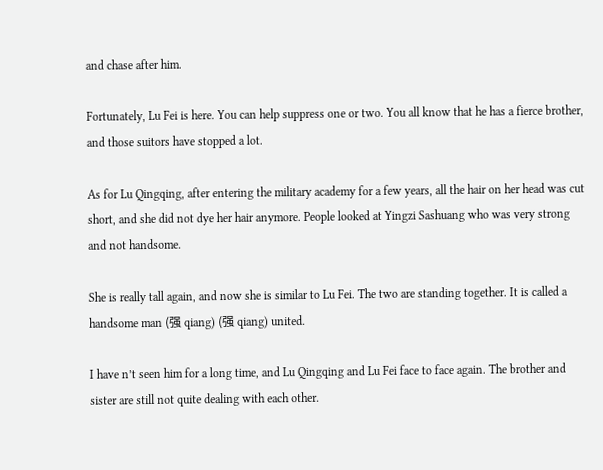and chase after him.

Fortunately, Lu Fei is here. You can help suppress one or two. You all know that he has a fierce brother, and those suitors have stopped a lot.

As for Lu Qingqing, after entering the military academy for a few years, all the hair on her head was cut short, and she did not dye her hair anymore. People looked at Yingzi Sashuang who was very strong and not handsome.

She is really tall again, and now she is similar to Lu Fei. The two are standing together. It is called a handsome man (强 qiang) (强 qiang) united.

I have n’t seen him for a long time, and Lu Qingqing and Lu Fei face to face again. The brother and sister are still not quite dealing with each other.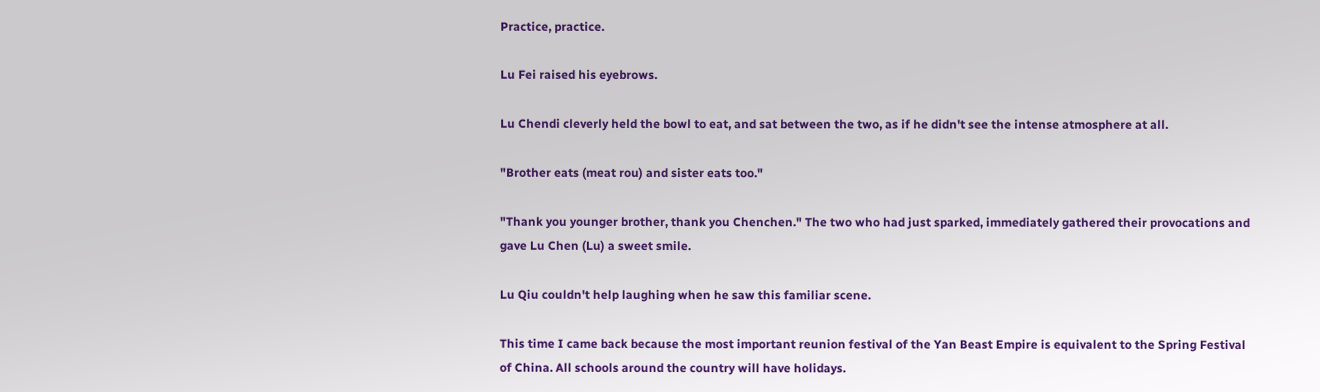Practice, practice.

Lu Fei raised his eyebrows.

Lu Chendi cleverly held the bowl to eat, and sat between the two, as if he didn't see the intense atmosphere at all.

"Brother eats (meat rou) and sister eats too."

"Thank you younger brother, thank you Chenchen." The two who had just sparked, immediately gathered their provocations and gave Lu Chen (Lu) a sweet smile.

Lu Qiu couldn't help laughing when he saw this familiar scene.

This time I came back because the most important reunion festival of the Yan Beast Empire is equivalent to the Spring Festival of China. All schools around the country will have holidays.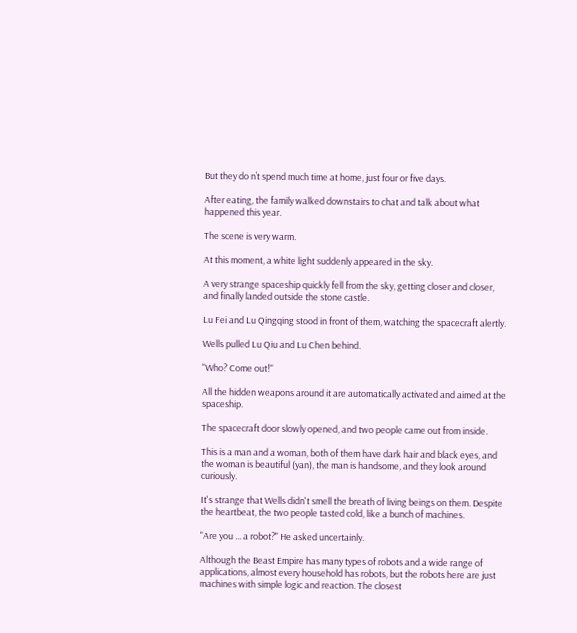But they do n’t spend much time at home, just four or five days.

After eating, the family walked downstairs to chat and talk about what happened this year.

The scene is very warm.

At this moment, a white light suddenly appeared in the sky.

A very strange spaceship quickly fell from the sky, getting closer and closer, and finally landed outside the stone castle.

Lu Fei and Lu Qingqing stood in front of them, watching the spacecraft alertly.

Wells pulled Lu Qiu and Lu Chen behind.

"Who? Come out!"

All the hidden weapons around it are automatically activated and aimed at the spaceship.

The spacecraft door slowly opened, and two people came out from inside.

This is a man and a woman, both of them have dark hair and black eyes, and the woman is beautiful (yan), the man is handsome, and they look around curiously.

It's strange that Wells didn't smell the breath of living beings on them. Despite the heartbeat, the two people tasted cold, like a bunch of machines.

"Are you ... a robot?" He asked uncertainly.

Although the Beast Empire has many types of robots and a wide range of applications, almost every household has robots, but the robots here are just machines with simple logic and reaction. The closest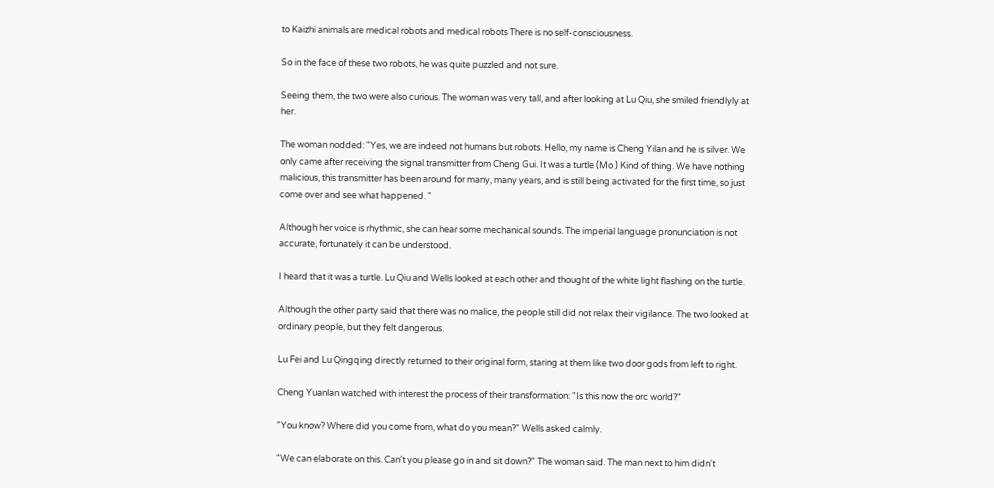to Kaizhi animals are medical robots and medical robots There is no self-consciousness.

So in the face of these two robots, he was quite puzzled and not sure.

Seeing them, the two were also curious. The woman was very tall, and after looking at Lu Qiu, she smiled friendlyly at her.

The woman nodded: "Yes, we are indeed not humans but robots. Hello, my name is Cheng Yilan and he is silver. We only came after receiving the signal transmitter from Cheng Gui. It was a turtle (Mo ) Kind of thing. We have nothing malicious, this transmitter has been around for many, many years, and is still being activated for the first time, so just come over and see what happened. "

Although her voice is rhythmic, she can hear some mechanical sounds. The imperial language pronunciation is not accurate, fortunately it can be understood.

I heard that it was a turtle. Lu Qiu and Wells looked at each other and thought of the white light flashing on the turtle.

Although the other party said that there was no malice, the people still did not relax their vigilance. The two looked at ordinary people, but they felt dangerous.

Lu Fei and Lu Qingqing directly returned to their original form, staring at them like two door gods from left to right.

Cheng Yuanlan watched with interest the process of their transformation: "Is this now the orc world?"

"You know? Where did you come from, what do you mean?" Wells asked calmly.

"We can elaborate on this. Can't you please go in and sit down?" The woman said. The man next to him didn't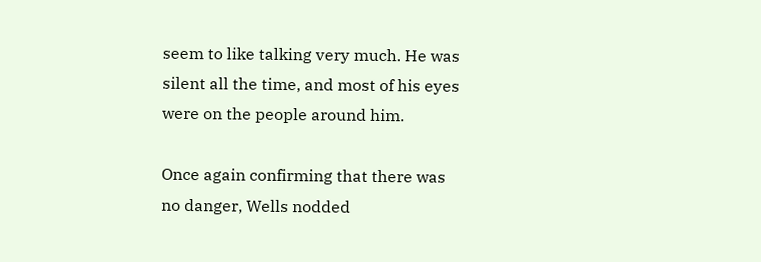seem to like talking very much. He was silent all the time, and most of his eyes were on the people around him.

Once again confirming that there was no danger, Wells nodded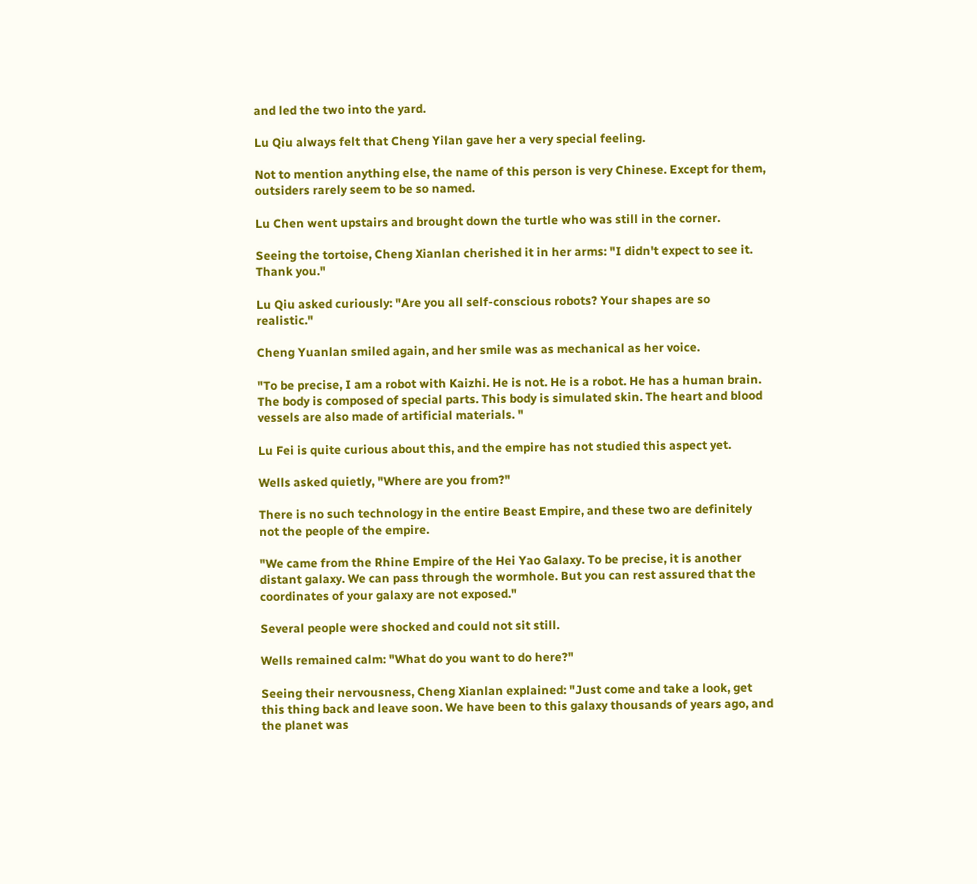and led the two into the yard.

Lu Qiu always felt that Cheng Yilan gave her a very special feeling.

Not to mention anything else, the name of this person is very Chinese. Except for them, outsiders rarely seem to be so named.

Lu Chen went upstairs and brought down the turtle who was still in the corner.

Seeing the tortoise, Cheng Xianlan cherished it in her arms: "I didn't expect to see it. Thank you."

Lu Qiu asked curiously: "Are you all self-conscious robots? Your shapes are so realistic."

Cheng Yuanlan smiled again, and her smile was as mechanical as her voice.

"To be precise, I am a robot with Kaizhi. He is not. He is a robot. He has a human brain. The body is composed of special parts. This body is simulated skin. The heart and blood vessels are also made of artificial materials. "

Lu Fei is quite curious about this, and the empire has not studied this aspect yet.

Wells asked quietly, "Where are you from?"

There is no such technology in the entire Beast Empire, and these two are definitely not the people of the empire.

"We came from the Rhine Empire of the Hei Yao Galaxy. To be precise, it is another distant galaxy. We can pass through the wormhole. But you can rest assured that the coordinates of your galaxy are not exposed."

Several people were shocked and could not sit still.

Wells remained calm: "What do you want to do here?"

Seeing their nervousness, Cheng Xianlan explained: "Just come and take a look, get this thing back and leave soon. We have been to this galaxy thousands of years ago, and the planet was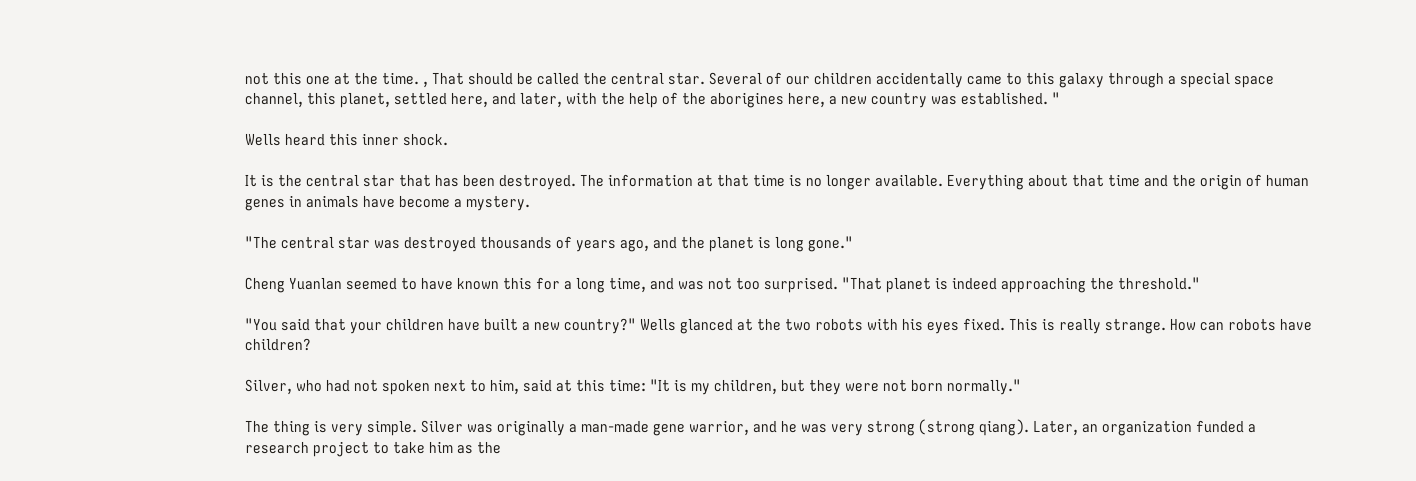not this one at the time. , That should be called the central star. Several of our children accidentally came to this galaxy through a special space channel, this planet, settled here, and later, with the help of the aborigines here, a new country was established. "

Wells heard this inner shock.

It is the central star that has been destroyed. The information at that time is no longer available. Everything about that time and the origin of human genes in animals have become a mystery.

"The central star was destroyed thousands of years ago, and the planet is long gone."

Cheng Yuanlan seemed to have known this for a long time, and was not too surprised. "That planet is indeed approaching the threshold."

"You said that your children have built a new country?" Wells glanced at the two robots with his eyes fixed. This is really strange. How can robots have children?

Silver, who had not spoken next to him, said at this time: "It is my children, but they were not born normally."

The thing is very simple. Silver was originally a man-made gene warrior, and he was very strong (strong qiang). Later, an organization funded a research project to take him as the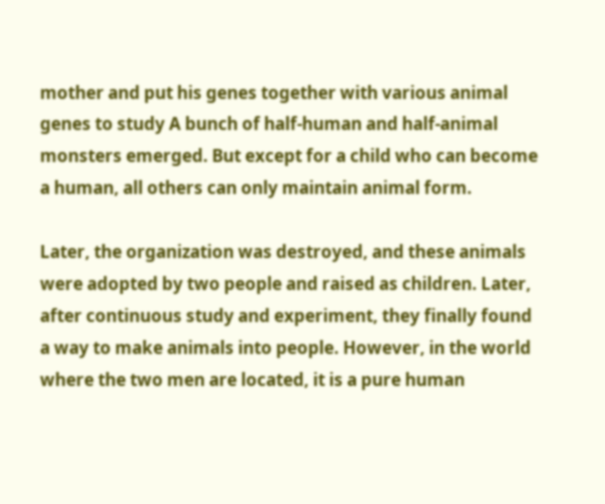mother and put his genes together with various animal genes to study A bunch of half-human and half-animal monsters emerged. But except for a child who can become a human, all others can only maintain animal form.

Later, the organization was destroyed, and these animals were adopted by two people and raised as children. Later, after continuous study and experiment, they finally found a way to make animals into people. However, in the world where the two men are located, it is a pure human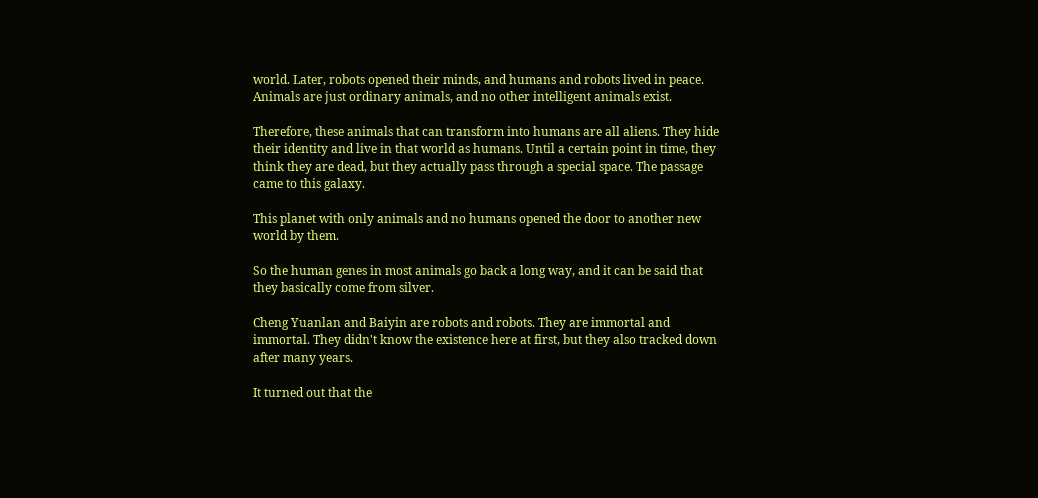world. Later, robots opened their minds, and humans and robots lived in peace. Animals are just ordinary animals, and no other intelligent animals exist.

Therefore, these animals that can transform into humans are all aliens. They hide their identity and live in that world as humans. Until a certain point in time, they think they are dead, but they actually pass through a special space. The passage came to this galaxy.

This planet with only animals and no humans opened the door to another new world by them.

So the human genes in most animals go back a long way, and it can be said that they basically come from silver.

Cheng Yuanlan and Baiyin are robots and robots. They are immortal and immortal. They didn't know the existence here at first, but they also tracked down after many years.

It turned out that the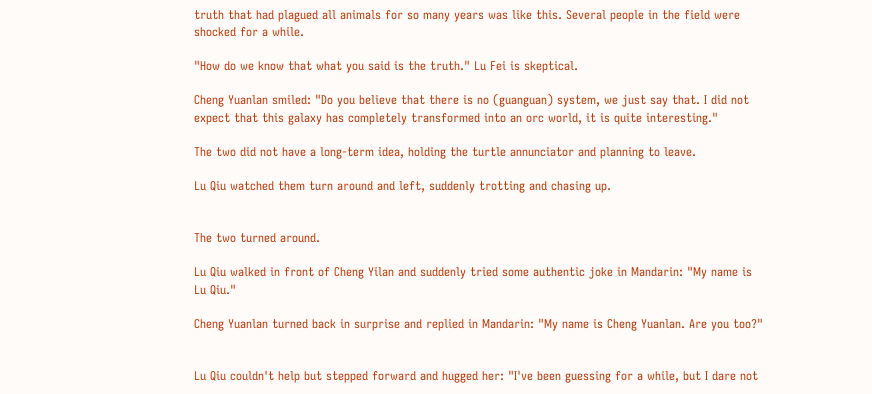truth that had plagued all animals for so many years was like this. Several people in the field were shocked for a while.

"How do we know that what you said is the truth." Lu Fei is skeptical.

Cheng Yuanlan smiled: "Do you believe that there is no (guanguan) system, we just say that. I did not expect that this galaxy has completely transformed into an orc world, it is quite interesting."

The two did not have a long-term idea, holding the turtle annunciator and planning to leave.

Lu Qiu watched them turn around and left, suddenly trotting and chasing up.


The two turned around.

Lu Qiu walked in front of Cheng Yilan and suddenly tried some authentic joke in Mandarin: "My name is Lu Qiu."

Cheng Yuanlan turned back in surprise and replied in Mandarin: "My name is Cheng Yuanlan. Are you too?"


Lu Qiu couldn't help but stepped forward and hugged her: "I've been guessing for a while, but I dare not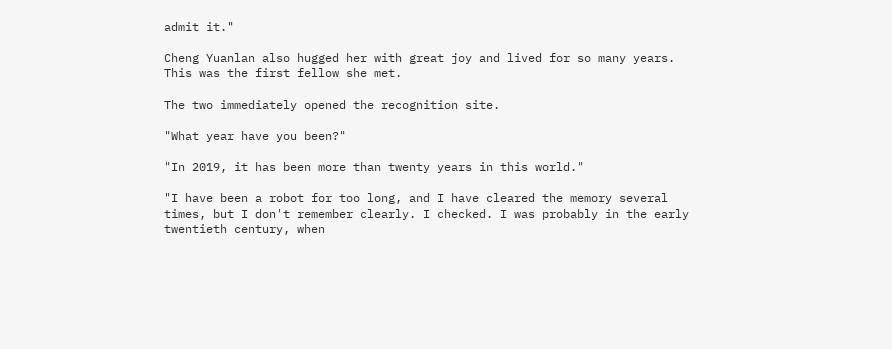admit it."

Cheng Yuanlan also hugged her with great joy and lived for so many years. This was the first fellow she met.

The two immediately opened the recognition site.

"What year have you been?"

"In 2019, it has been more than twenty years in this world."

"I have been a robot for too long, and I have cleared the memory several times, but I don't remember clearly. I checked. I was probably in the early twentieth century, when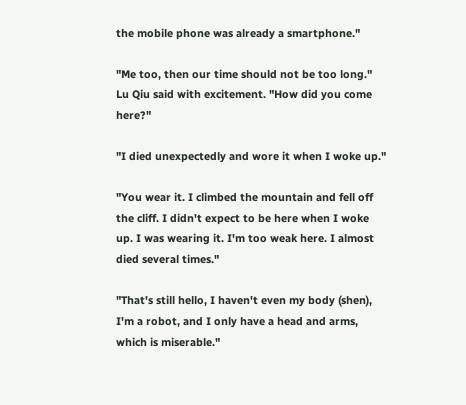the mobile phone was already a smartphone."

"Me too, then our time should not be too long." Lu Qiu said with excitement. "How did you come here?"

"I died unexpectedly and wore it when I woke up."

"You wear it. I climbed the mountain and fell off the cliff. I didn't expect to be here when I woke up. I was wearing it. I'm too weak here. I almost died several times."

"That's still hello, I haven't even my body (shen), I'm a robot, and I only have a head and arms, which is miserable."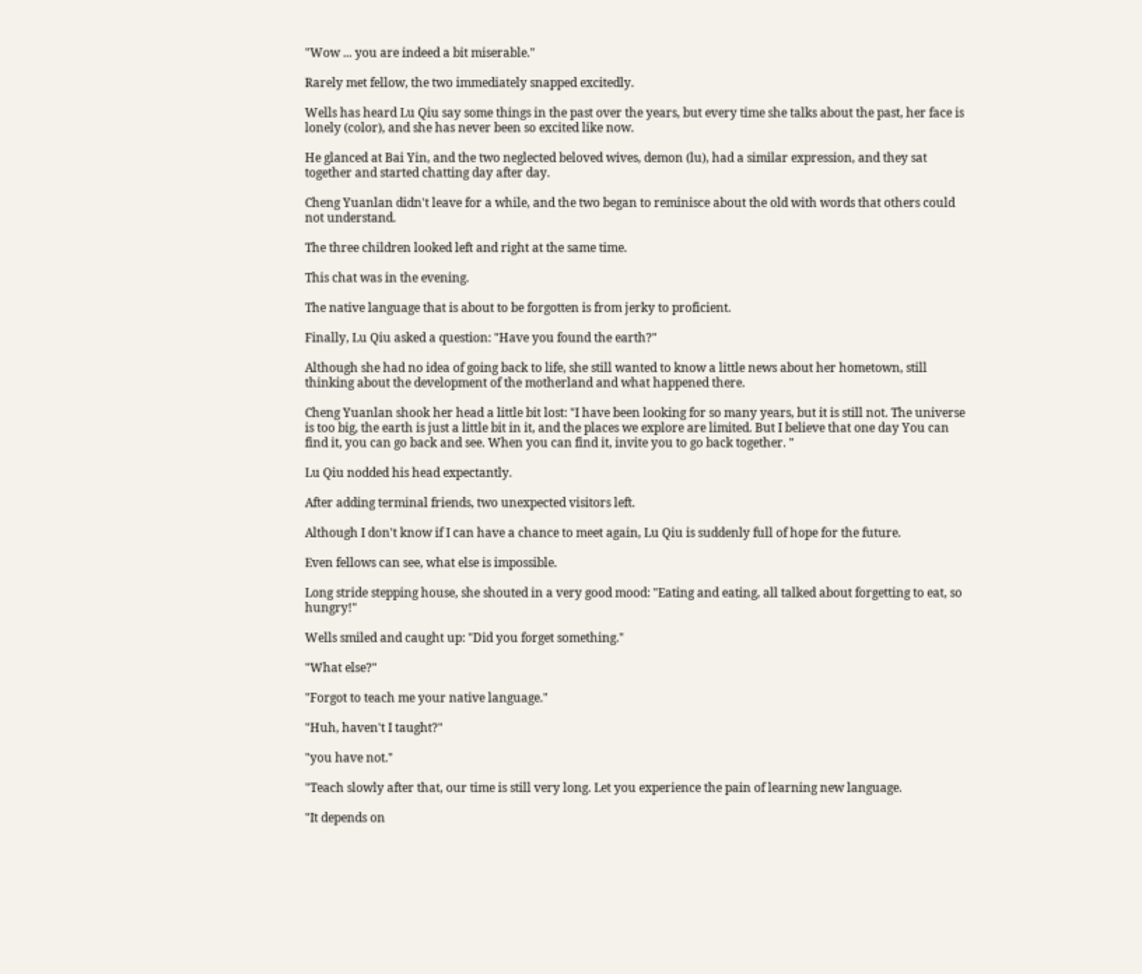"Wow ... you are indeed a bit miserable."

Rarely met fellow, the two immediately snapped excitedly.

Wells has heard Lu Qiu say some things in the past over the years, but every time she talks about the past, her face is lonely (color), and she has never been so excited like now.

He glanced at Bai Yin, and the two neglected beloved wives, demon (lu), had a similar expression, and they sat together and started chatting day after day.

Cheng Yuanlan didn't leave for a while, and the two began to reminisce about the old with words that others could not understand.

The three children looked left and right at the same time.

This chat was in the evening.

The native language that is about to be forgotten is from jerky to proficient.

Finally, Lu Qiu asked a question: "Have you found the earth?"

Although she had no idea of going back to life, she still wanted to know a little news about her hometown, still thinking about the development of the motherland and what happened there.

Cheng Yuanlan shook her head a little bit lost: "I have been looking for so many years, but it is still not. The universe is too big, the earth is just a little bit in it, and the places we explore are limited. But I believe that one day You can find it, you can go back and see. When you can find it, invite you to go back together. "

Lu Qiu nodded his head expectantly.

After adding terminal friends, two unexpected visitors left.

Although I don't know if I can have a chance to meet again, Lu Qiu is suddenly full of hope for the future.

Even fellows can see, what else is impossible.

Long stride stepping house, she shouted in a very good mood: "Eating and eating, all talked about forgetting to eat, so hungry!"

Wells smiled and caught up: "Did you forget something."

"What else?"

"Forgot to teach me your native language."

"Huh, haven't I taught?"

"you have not."

"Teach slowly after that, our time is still very long. Let you experience the pain of learning new language.

"It depends on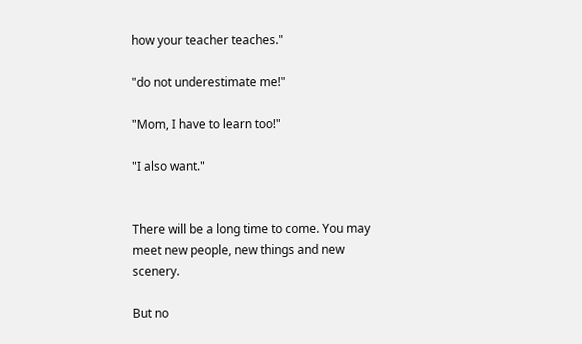how your teacher teaches."

"do not underestimate me!"

"Mom, I have to learn too!"

"I also want."


There will be a long time to come. You may meet new people, new things and new scenery.

But no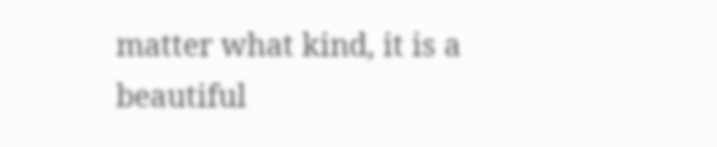matter what kind, it is a beautiful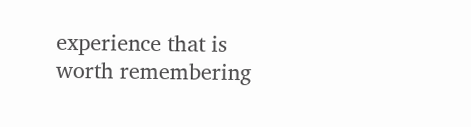experience that is worth remembering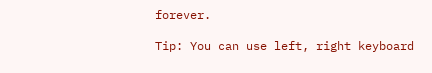forever.

Tip: You can use left, right keyboard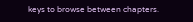keys to browse between chapters.